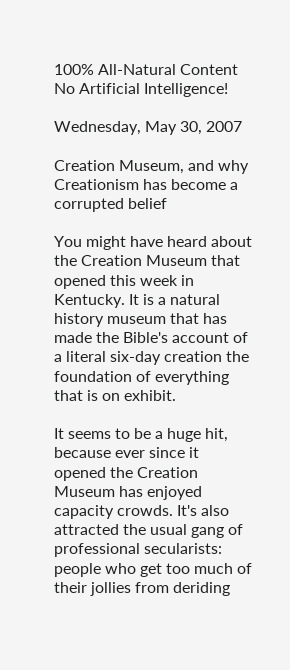100% All-Natural Content
No Artificial Intelligence!

Wednesday, May 30, 2007

Creation Museum, and why Creationism has become a corrupted belief

You might have heard about the Creation Museum that opened this week in Kentucky. It is a natural history museum that has made the Bible's account of a literal six-day creation the foundation of everything that is on exhibit.

It seems to be a huge hit, because ever since it opened the Creation Museum has enjoyed capacity crowds. It's also attracted the usual gang of professional secularists: people who get too much of their jollies from deriding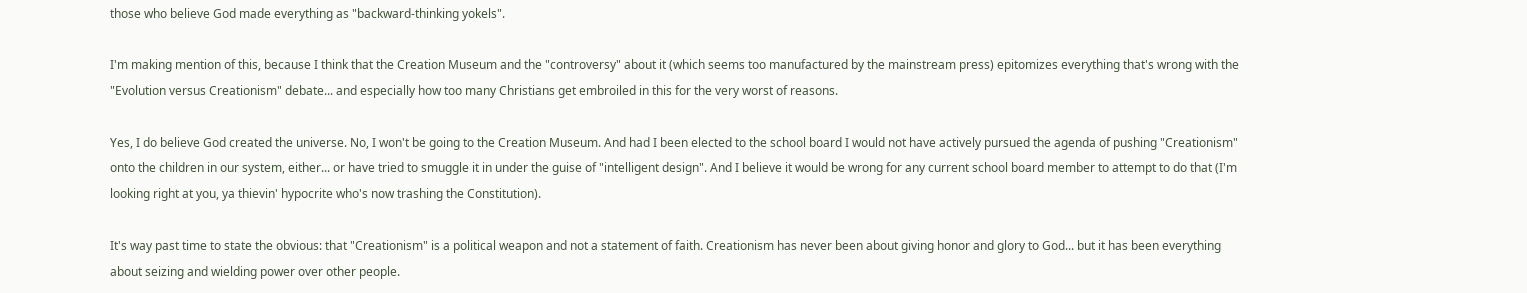those who believe God made everything as "backward-thinking yokels".

I'm making mention of this, because I think that the Creation Museum and the "controversy" about it (which seems too manufactured by the mainstream press) epitomizes everything that's wrong with the "Evolution versus Creationism" debate... and especially how too many Christians get embroiled in this for the very worst of reasons.

Yes, I do believe God created the universe. No, I won't be going to the Creation Museum. And had I been elected to the school board I would not have actively pursued the agenda of pushing "Creationism" onto the children in our system, either... or have tried to smuggle it in under the guise of "intelligent design". And I believe it would be wrong for any current school board member to attempt to do that (I'm looking right at you, ya thievin' hypocrite who's now trashing the Constitution).

It's way past time to state the obvious: that "Creationism" is a political weapon and not a statement of faith. Creationism has never been about giving honor and glory to God... but it has been everything about seizing and wielding power over other people.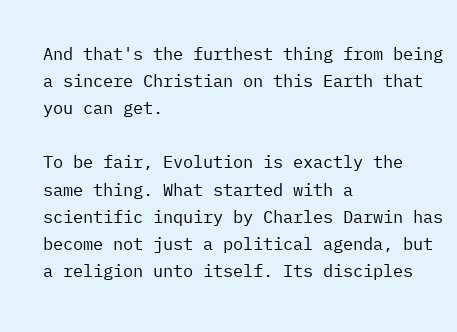And that's the furthest thing from being a sincere Christian on this Earth that you can get.

To be fair, Evolution is exactly the same thing. What started with a scientific inquiry by Charles Darwin has become not just a political agenda, but a religion unto itself. Its disciples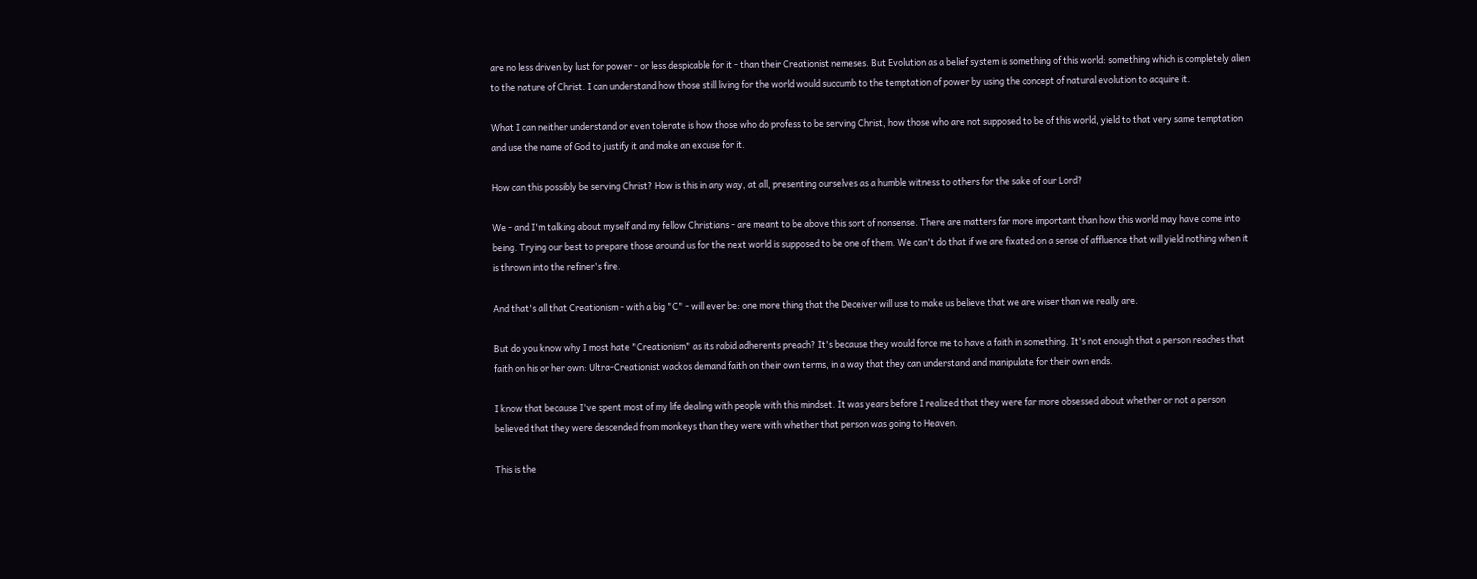are no less driven by lust for power - or less despicable for it - than their Creationist nemeses. But Evolution as a belief system is something of this world: something which is completely alien to the nature of Christ. I can understand how those still living for the world would succumb to the temptation of power by using the concept of natural evolution to acquire it.

What I can neither understand or even tolerate is how those who do profess to be serving Christ, how those who are not supposed to be of this world, yield to that very same temptation and use the name of God to justify it and make an excuse for it.

How can this possibly be serving Christ? How is this in any way, at all, presenting ourselves as a humble witness to others for the sake of our Lord?

We - and I'm talking about myself and my fellow Christians - are meant to be above this sort of nonsense. There are matters far more important than how this world may have come into being. Trying our best to prepare those around us for the next world is supposed to be one of them. We can't do that if we are fixated on a sense of affluence that will yield nothing when it is thrown into the refiner's fire.

And that's all that Creationism - with a big "C" - will ever be: one more thing that the Deceiver will use to make us believe that we are wiser than we really are.

But do you know why I most hate "Creationism" as its rabid adherents preach? It's because they would force me to have a faith in something. It's not enough that a person reaches that faith on his or her own: Ultra-Creationist wackos demand faith on their own terms, in a way that they can understand and manipulate for their own ends.

I know that because I've spent most of my life dealing with people with this mindset. It was years before I realized that they were far more obsessed about whether or not a person believed that they were descended from monkeys than they were with whether that person was going to Heaven.

This is the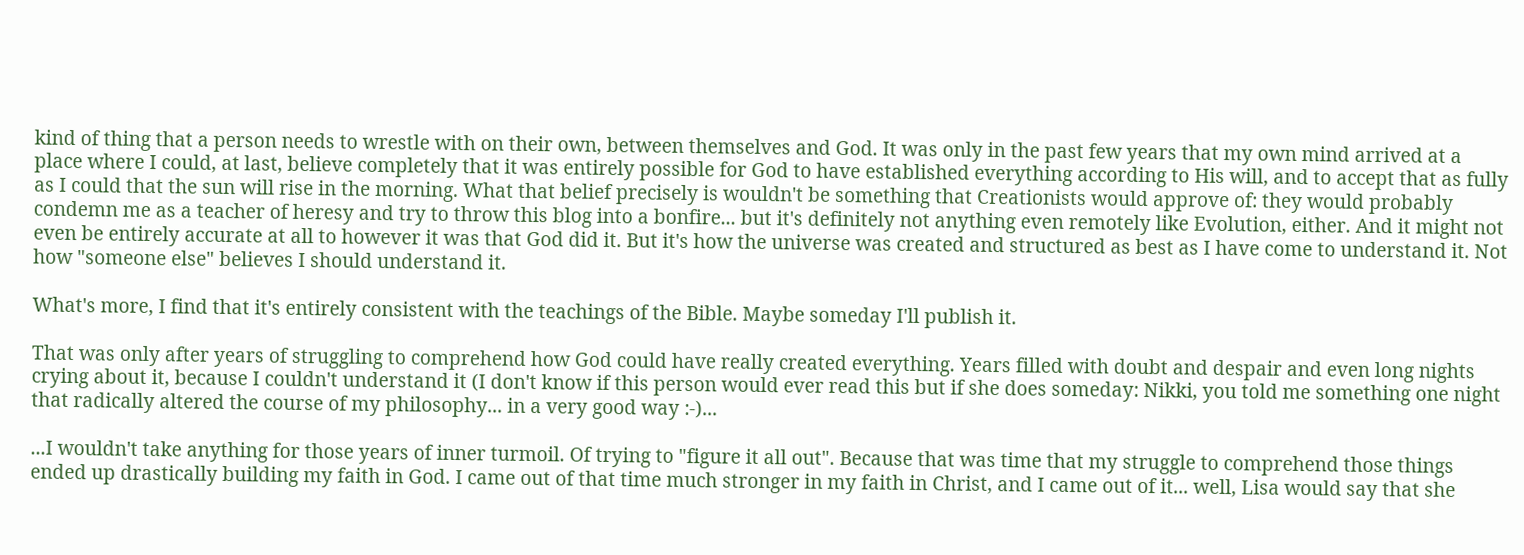kind of thing that a person needs to wrestle with on their own, between themselves and God. It was only in the past few years that my own mind arrived at a place where I could, at last, believe completely that it was entirely possible for God to have established everything according to His will, and to accept that as fully as I could that the sun will rise in the morning. What that belief precisely is wouldn't be something that Creationists would approve of: they would probably condemn me as a teacher of heresy and try to throw this blog into a bonfire... but it's definitely not anything even remotely like Evolution, either. And it might not even be entirely accurate at all to however it was that God did it. But it's how the universe was created and structured as best as I have come to understand it. Not how "someone else" believes I should understand it.

What's more, I find that it's entirely consistent with the teachings of the Bible. Maybe someday I'll publish it.

That was only after years of struggling to comprehend how God could have really created everything. Years filled with doubt and despair and even long nights crying about it, because I couldn't understand it (I don't know if this person would ever read this but if she does someday: Nikki, you told me something one night that radically altered the course of my philosophy... in a very good way :-)...

...I wouldn't take anything for those years of inner turmoil. Of trying to "figure it all out". Because that was time that my struggle to comprehend those things ended up drastically building my faith in God. I came out of that time much stronger in my faith in Christ, and I came out of it... well, Lisa would say that she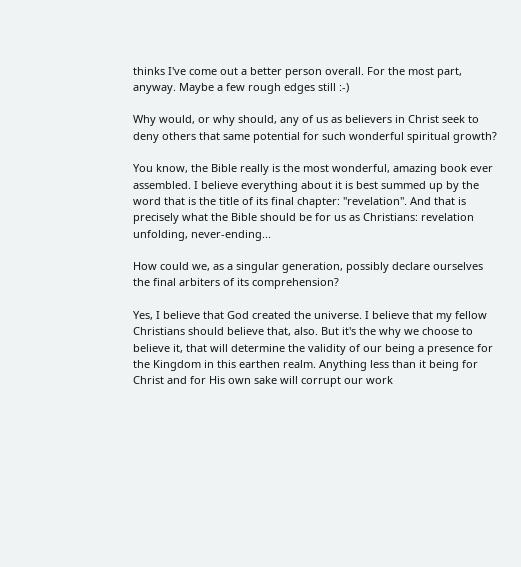thinks I've come out a better person overall. For the most part, anyway. Maybe a few rough edges still :-)

Why would, or why should, any of us as believers in Christ seek to deny others that same potential for such wonderful spiritual growth?

You know, the Bible really is the most wonderful, amazing book ever assembled. I believe everything about it is best summed up by the word that is the title of its final chapter: "revelation". And that is precisely what the Bible should be for us as Christians: revelation unfolding, never-ending...

How could we, as a singular generation, possibly declare ourselves the final arbiters of its comprehension?

Yes, I believe that God created the universe. I believe that my fellow Christians should believe that, also. But it's the why we choose to believe it, that will determine the validity of our being a presence for the Kingdom in this earthen realm. Anything less than it being for Christ and for His own sake will corrupt our work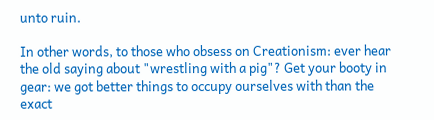unto ruin.

In other words, to those who obsess on Creationism: ever hear the old saying about "wrestling with a pig"? Get your booty in gear: we got better things to occupy ourselves with than the exact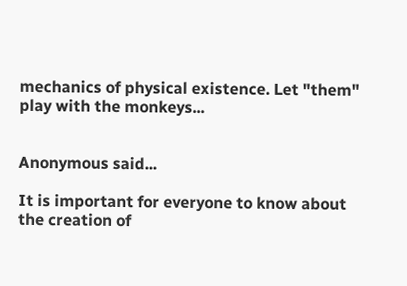mechanics of physical existence. Let "them" play with the monkeys...


Anonymous said...

It is important for everyone to know about the creation of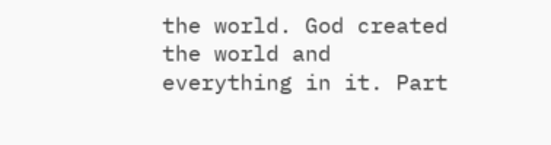the world. God created the world and everything in it. Part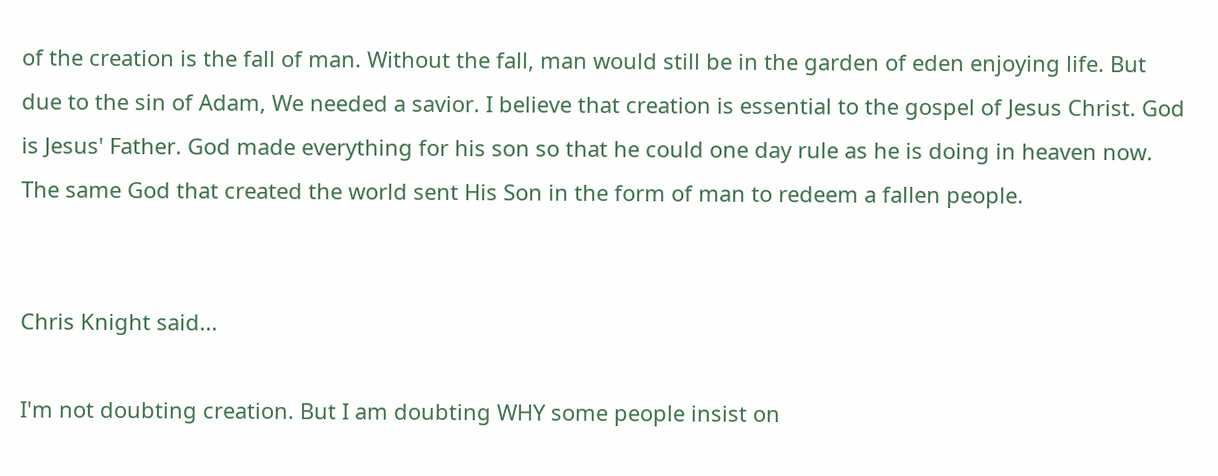of the creation is the fall of man. Without the fall, man would still be in the garden of eden enjoying life. But due to the sin of Adam, We needed a savior. I believe that creation is essential to the gospel of Jesus Christ. God is Jesus' Father. God made everything for his son so that he could one day rule as he is doing in heaven now. The same God that created the world sent His Son in the form of man to redeem a fallen people.


Chris Knight said...

I'm not doubting creation. But I am doubting WHY some people insist on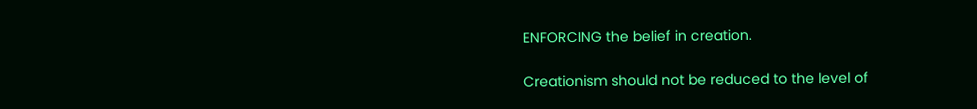ENFORCING the belief in creation.

Creationism should not be reduced to the level of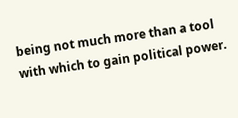being not much more than a tool with which to gain political power.